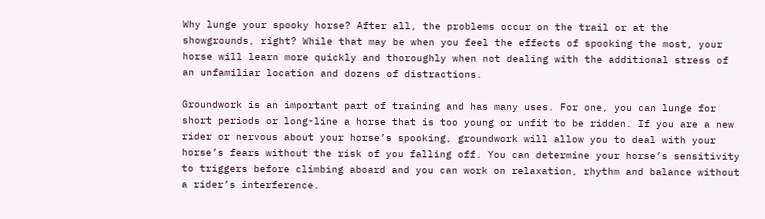Why lunge your spooky horse? After all, the problems occur on the trail or at the showgrounds, right? While that may be when you feel the effects of spooking the most, your horse will learn more quickly and thoroughly when not dealing with the additional stress of an unfamiliar location and dozens of distractions.

Groundwork is an important part of training and has many uses. For one, you can lunge for short periods or long-line a horse that is too young or unfit to be ridden. If you are a new rider or nervous about your horse’s spooking, groundwork will allow you to deal with your horse’s fears without the risk of you falling off. You can determine your horse’s sensitivity to triggers before climbing aboard and you can work on relaxation, rhythm and balance without a rider’s interference.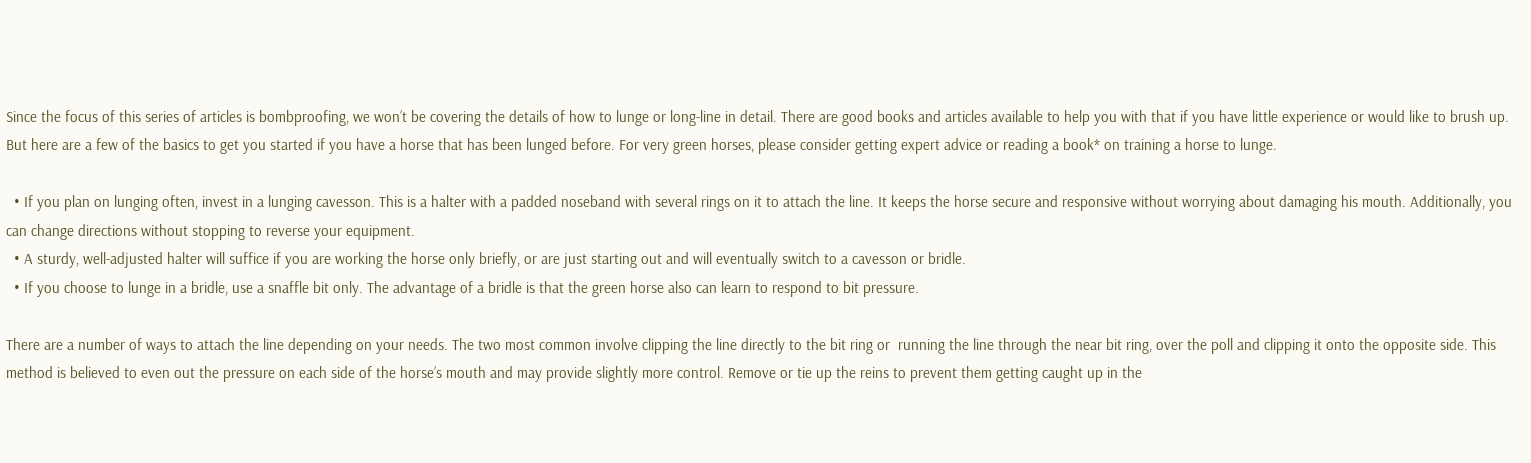Since the focus of this series of articles is bombproofing, we won’t be covering the details of how to lunge or long-line in detail. There are good books and articles available to help you with that if you have little experience or would like to brush up. But here are a few of the basics to get you started if you have a horse that has been lunged before. For very green horses, please consider getting expert advice or reading a book* on training a horse to lunge.

  • If you plan on lunging often, invest in a lunging cavesson. This is a halter with a padded noseband with several rings on it to attach the line. It keeps the horse secure and responsive without worrying about damaging his mouth. Additionally, you can change directions without stopping to reverse your equipment.
  • A sturdy, well-adjusted halter will suffice if you are working the horse only briefly, or are just starting out and will eventually switch to a cavesson or bridle.
  • If you choose to lunge in a bridle, use a snaffle bit only. The advantage of a bridle is that the green horse also can learn to respond to bit pressure.

There are a number of ways to attach the line depending on your needs. The two most common involve clipping the line directly to the bit ring or  running the line through the near bit ring, over the poll and clipping it onto the opposite side. This method is believed to even out the pressure on each side of the horse’s mouth and may provide slightly more control. Remove or tie up the reins to prevent them getting caught up in the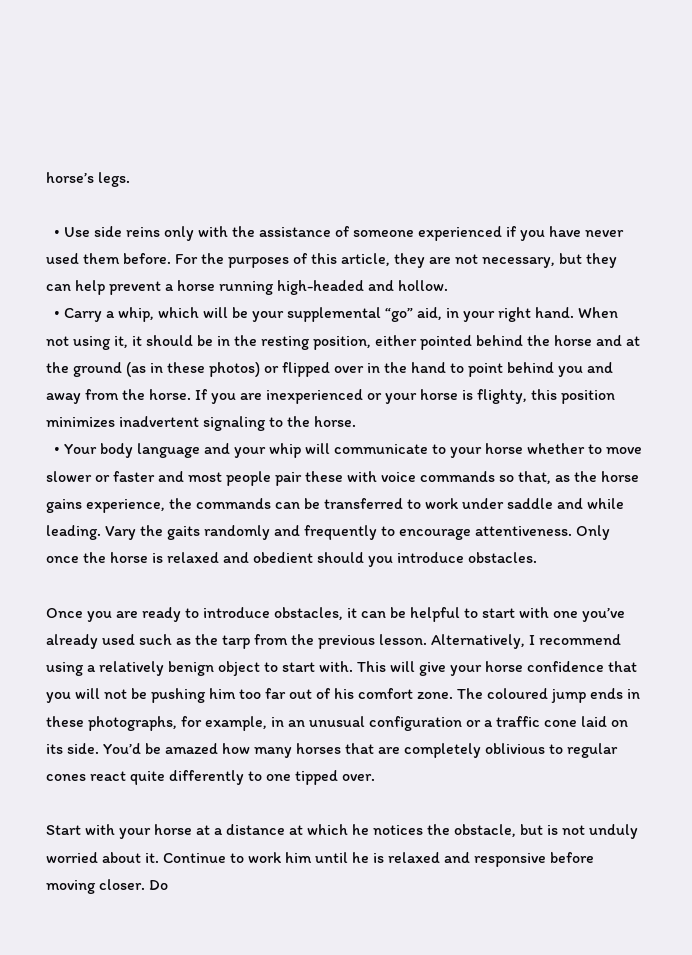horse’s legs.

  • Use side reins only with the assistance of someone experienced if you have never used them before. For the purposes of this article, they are not necessary, but they can help prevent a horse running high-headed and hollow.
  • Carry a whip, which will be your supplemental “go” aid, in your right hand. When not using it, it should be in the resting position, either pointed behind the horse and at the ground (as in these photos) or flipped over in the hand to point behind you and away from the horse. If you are inexperienced or your horse is flighty, this position minimizes inadvertent signaling to the horse.
  • Your body language and your whip will communicate to your horse whether to move slower or faster and most people pair these with voice commands so that, as the horse gains experience, the commands can be transferred to work under saddle and while leading. Vary the gaits randomly and frequently to encourage attentiveness. Only once the horse is relaxed and obedient should you introduce obstacles.

Once you are ready to introduce obstacles, it can be helpful to start with one you’ve already used such as the tarp from the previous lesson. Alternatively, I recommend using a relatively benign object to start with. This will give your horse confidence that you will not be pushing him too far out of his comfort zone. The coloured jump ends in these photographs, for example, in an unusual configuration or a traffic cone laid on its side. You’d be amazed how many horses that are completely oblivious to regular cones react quite differently to one tipped over.

Start with your horse at a distance at which he notices the obstacle, but is not unduly worried about it. Continue to work him until he is relaxed and responsive before moving closer. Do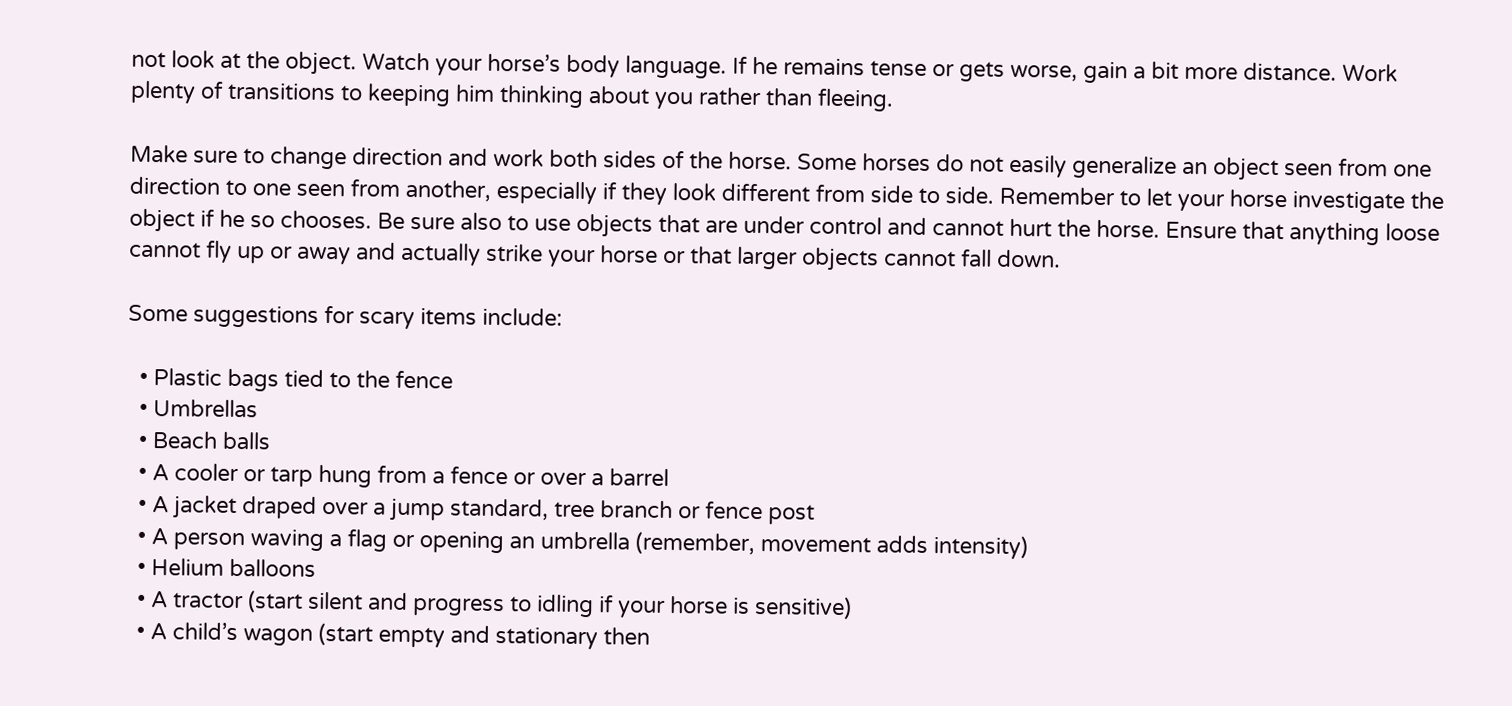not look at the object. Watch your horse’s body language. If he remains tense or gets worse, gain a bit more distance. Work plenty of transitions to keeping him thinking about you rather than fleeing.

Make sure to change direction and work both sides of the horse. Some horses do not easily generalize an object seen from one direction to one seen from another, especially if they look different from side to side. Remember to let your horse investigate the object if he so chooses. Be sure also to use objects that are under control and cannot hurt the horse. Ensure that anything loose cannot fly up or away and actually strike your horse or that larger objects cannot fall down.

Some suggestions for scary items include:

  • Plastic bags tied to the fence
  • Umbrellas
  • Beach balls
  • A cooler or tarp hung from a fence or over a barrel
  • A jacket draped over a jump standard, tree branch or fence post
  • A person waving a flag or opening an umbrella (remember, movement adds intensity)
  • Helium balloons
  • A tractor (start silent and progress to idling if your horse is sensitive)
  • A child’s wagon (start empty and stationary then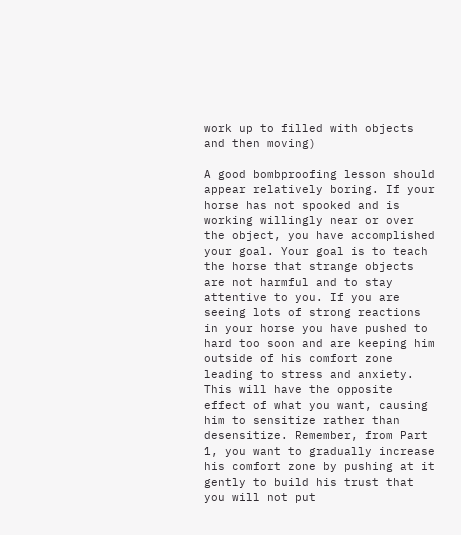work up to filled with objects and then moving)

A good bombproofing lesson should appear relatively boring. If your horse has not spooked and is working willingly near or over the object, you have accomplished your goal. Your goal is to teach the horse that strange objects are not harmful and to stay attentive to you. If you are seeing lots of strong reactions in your horse you have pushed to hard too soon and are keeping him outside of his comfort zone leading to stress and anxiety. This will have the opposite effect of what you want, causing him to sensitize rather than desensitize. Remember, from Part 1, you want to gradually increase his comfort zone by pushing at it gently to build his trust that you will not put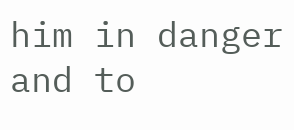him in danger and to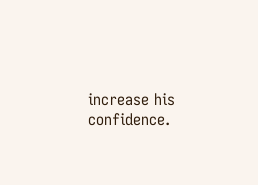increase his confidence.